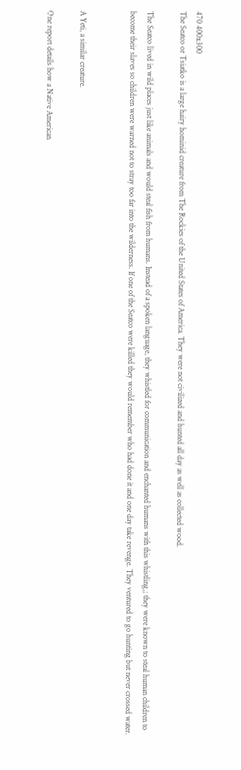470 400x300
The Seatco or Tsiatko is a large hairy hominid creature from The Rockies of the United States of America. They were not civilized and hunted all day as well as collected wood.

The Seatco lived in wild places just like animals and would steal fish from humans. Instead of a spoken language, they whistled for communication and enchanted humans with this whistling,; they were known to steal human children to become their slaves so children were warned not to stray too far into the wilderness. If one of the Seatco were killed they would remember who had done it and one day take revenge. They ventured to go hunting but never crossed water.


A Yeti, a similar creature.

One report details how a Native American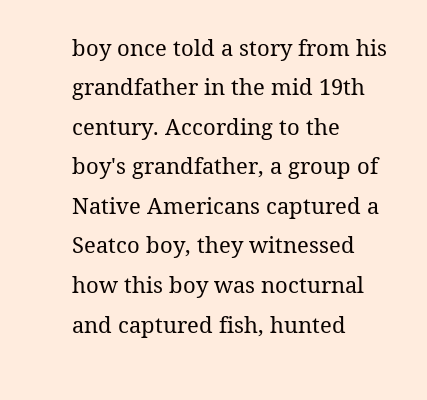boy once told a story from his grandfather in the mid 19th century. According to the boy's grandfather, a group of Native Americans captured a Seatco boy, they witnessed how this boy was nocturnal and captured fish, hunted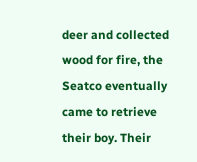deer and collected wood for fire, the Seatco eventually came to retrieve their boy. Their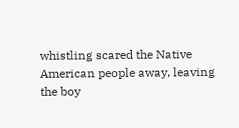whistling scared the Native American people away, leaving the boy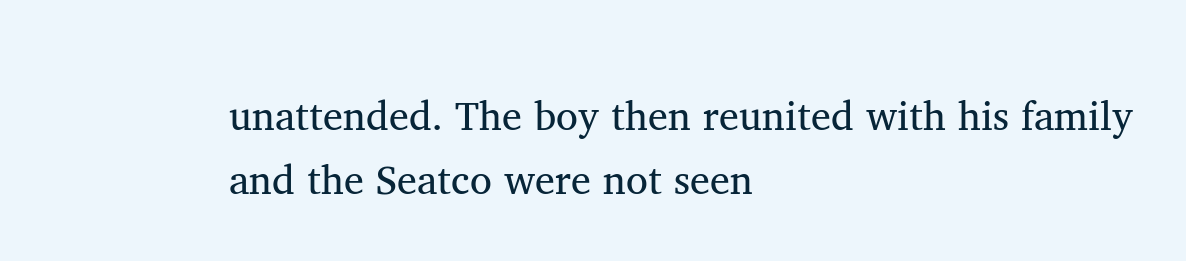unattended. The boy then reunited with his family and the Seatco were not seen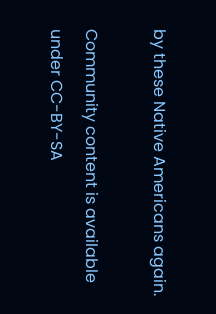by these Native Americans again.

Community content is available under CC-BY-SA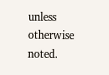unless otherwise noted.